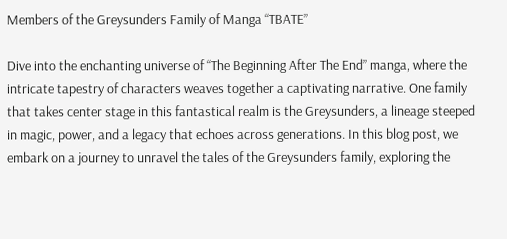Members of the Greysunders Family of Manga “TBATE”

Dive into the enchanting universe of “The Beginning After The End” manga, where the intricate tapestry of characters weaves together a captivating narrative. One family that takes center stage in this fantastical realm is the Greysunders, a lineage steeped in magic, power, and a legacy that echoes across generations. In this blog post, we embark on a journey to unravel the tales of the Greysunders family, exploring the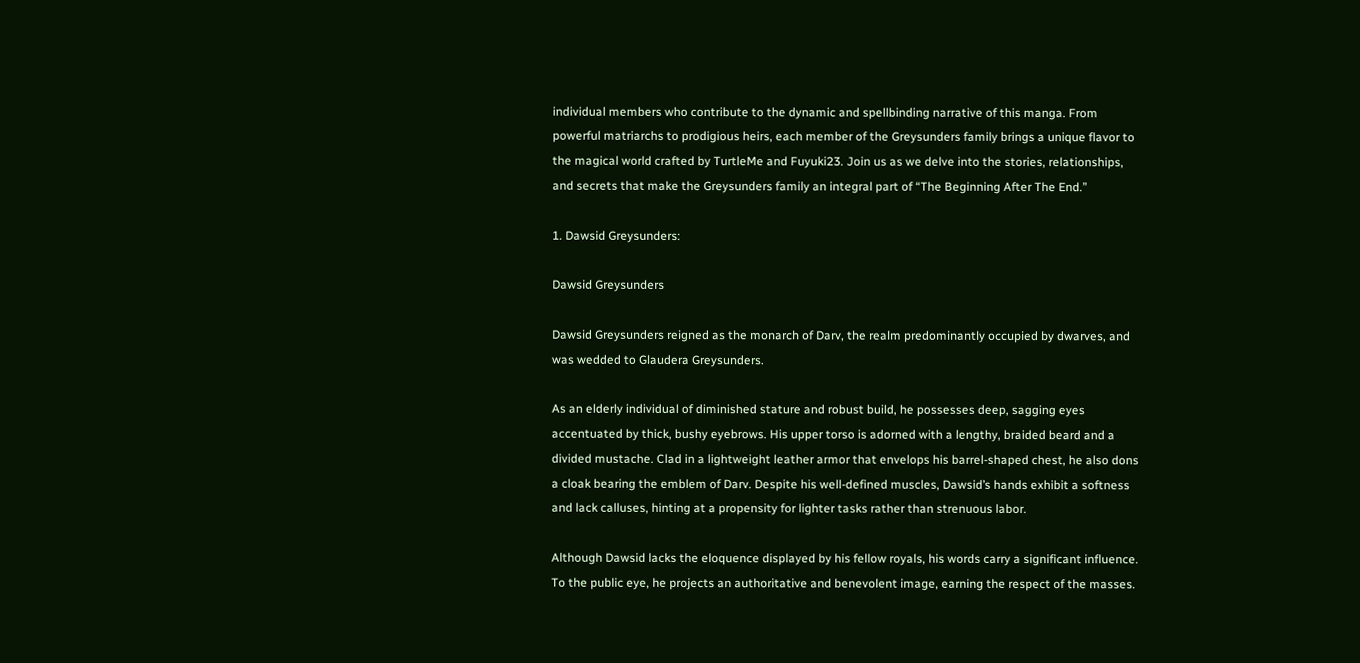individual members who contribute to the dynamic and spellbinding narrative of this manga. From powerful matriarchs to prodigious heirs, each member of the Greysunders family brings a unique flavor to the magical world crafted by TurtleMe and Fuyuki23. Join us as we delve into the stories, relationships, and secrets that make the Greysunders family an integral part of “The Beginning After The End.”

1. Dawsid Greysunders:

Dawsid Greysunders

Dawsid Greysunders reigned as the monarch of Darv, the realm predominantly occupied by dwarves, and was wedded to Glaudera Greysunders.

As an elderly individual of diminished stature and robust build, he possesses deep, sagging eyes accentuated by thick, bushy eyebrows. His upper torso is adorned with a lengthy, braided beard and a divided mustache. Clad in a lightweight leather armor that envelops his barrel-shaped chest, he also dons a cloak bearing the emblem of Darv. Despite his well-defined muscles, Dawsid’s hands exhibit a softness and lack calluses, hinting at a propensity for lighter tasks rather than strenuous labor.

Although Dawsid lacks the eloquence displayed by his fellow royals, his words carry a significant influence. To the public eye, he projects an authoritative and benevolent image, earning the respect of the masses.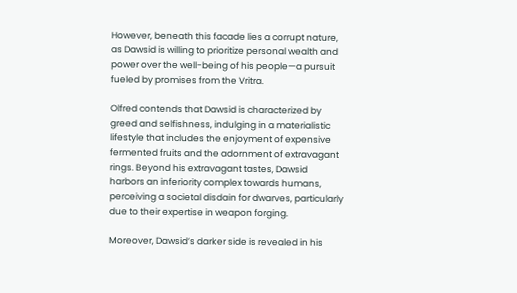However, beneath this facade lies a corrupt nature, as Dawsid is willing to prioritize personal wealth and power over the well-being of his people—a pursuit fueled by promises from the Vritra.

Olfred contends that Dawsid is characterized by greed and selfishness, indulging in a materialistic lifestyle that includes the enjoyment of expensive fermented fruits and the adornment of extravagant rings. Beyond his extravagant tastes, Dawsid harbors an inferiority complex towards humans, perceiving a societal disdain for dwarves, particularly due to their expertise in weapon forging.

Moreover, Dawsid’s darker side is revealed in his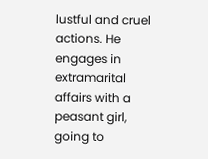lustful and cruel actions. He engages in extramarital affairs with a peasant girl, going to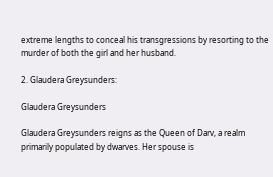extreme lengths to conceal his transgressions by resorting to the murder of both the girl and her husband.

2. Glaudera Greysunders:

Glaudera Greysunders

Glaudera Greysunders reigns as the Queen of Darv, a realm primarily populated by dwarves. Her spouse is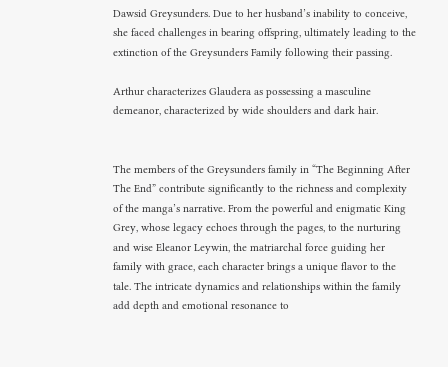Dawsid Greysunders. Due to her husband’s inability to conceive, she faced challenges in bearing offspring, ultimately leading to the extinction of the Greysunders Family following their passing.

Arthur characterizes Glaudera as possessing a masculine demeanor, characterized by wide shoulders and dark hair.


The members of the Greysunders family in “The Beginning After The End” contribute significantly to the richness and complexity of the manga’s narrative. From the powerful and enigmatic King Grey, whose legacy echoes through the pages, to the nurturing and wise Eleanor Leywin, the matriarchal force guiding her family with grace, each character brings a unique flavor to the tale. The intricate dynamics and relationships within the family add depth and emotional resonance to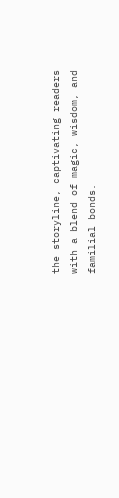the storyline, captivating readers with a blend of magic, wisdom, and familial bonds.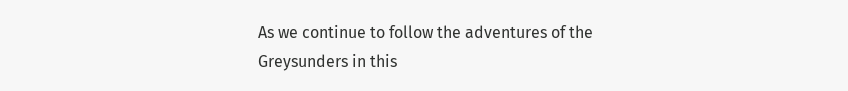As we continue to follow the adventures of the Greysunders in this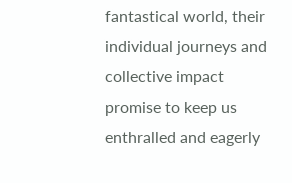fantastical world, their individual journeys and collective impact promise to keep us enthralled and eagerly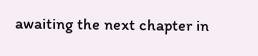awaiting the next chapter in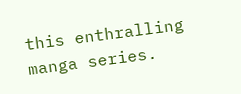this enthralling manga series.